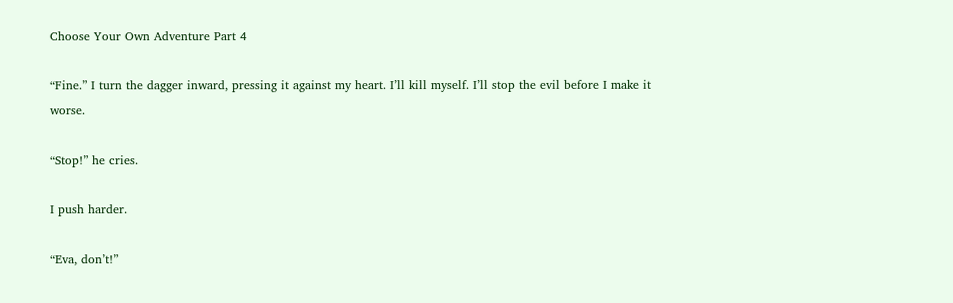Choose Your Own Adventure Part 4

“Fine.” I turn the dagger inward, pressing it against my heart. I’ll kill myself. I’ll stop the evil before I make it worse.

“Stop!” he cries.

I push harder.

“Eva, don’t!”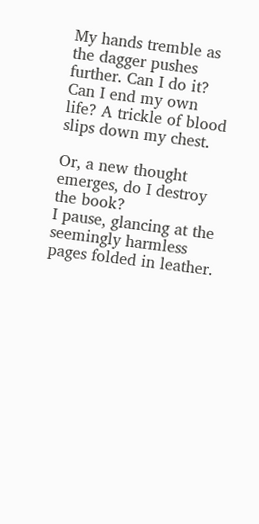My hands tremble as the dagger pushes further. Can I do it? Can I end my own life? A trickle of blood slips down my chest.

Or, a new thought emerges, do I destroy the book?
I pause, glancing at the seemingly harmless pages folded in leather.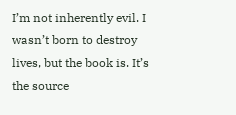I’m not inherently evil. I wasn’t born to destroy lives, but the book is. It’s the source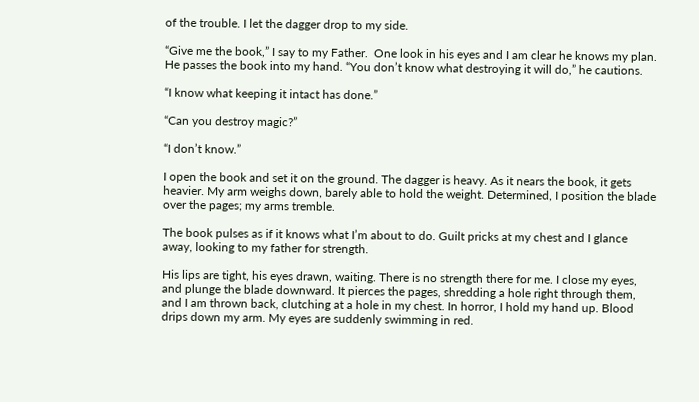of the trouble. I let the dagger drop to my side.

“Give me the book,” I say to my Father.  One look in his eyes and I am clear he knows my plan. He passes the book into my hand. “You don’t know what destroying it will do,” he cautions.

“I know what keeping it intact has done.”

“Can you destroy magic?”

“I don’t know.”

I open the book and set it on the ground. The dagger is heavy. As it nears the book, it gets heavier. My arm weighs down, barely able to hold the weight. Determined, I position the blade over the pages; my arms tremble.

The book pulses as if it knows what I’m about to do. Guilt pricks at my chest and I glance away, looking to my father for strength.

His lips are tight, his eyes drawn, waiting. There is no strength there for me. I close my eyes, and plunge the blade downward. It pierces the pages, shredding a hole right through them, and I am thrown back, clutching at a hole in my chest. In horror, I hold my hand up. Blood drips down my arm. My eyes are suddenly swimming in red.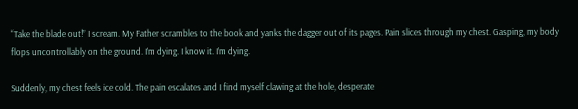“Take the blade out!” I scream. My Father scrambles to the book and yanks the dagger out of its pages. Pain slices through my chest. Gasping, my body flops uncontrollably on the ground. I’m dying. I know it. I’m dying.

Suddenly, my chest feels ice cold. The pain escalates and I find myself clawing at the hole, desperate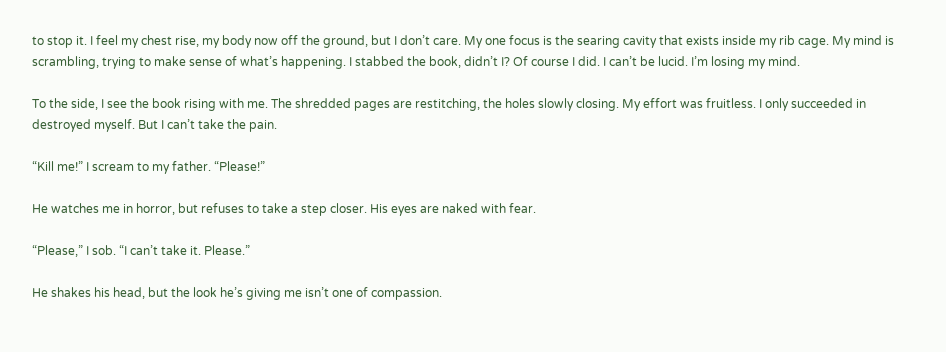to stop it. I feel my chest rise, my body now off the ground, but I don’t care. My one focus is the searing cavity that exists inside my rib cage. My mind is scrambling, trying to make sense of what’s happening. I stabbed the book, didn’t I? Of course I did. I can’t be lucid. I’m losing my mind.

To the side, I see the book rising with me. The shredded pages are restitching, the holes slowly closing. My effort was fruitless. I only succeeded in destroyed myself. But I can’t take the pain.

“Kill me!” I scream to my father. “Please!”

He watches me in horror, but refuses to take a step closer. His eyes are naked with fear.

“Please,” I sob. “I can’t take it. Please.”

He shakes his head, but the look he’s giving me isn’t one of compassion.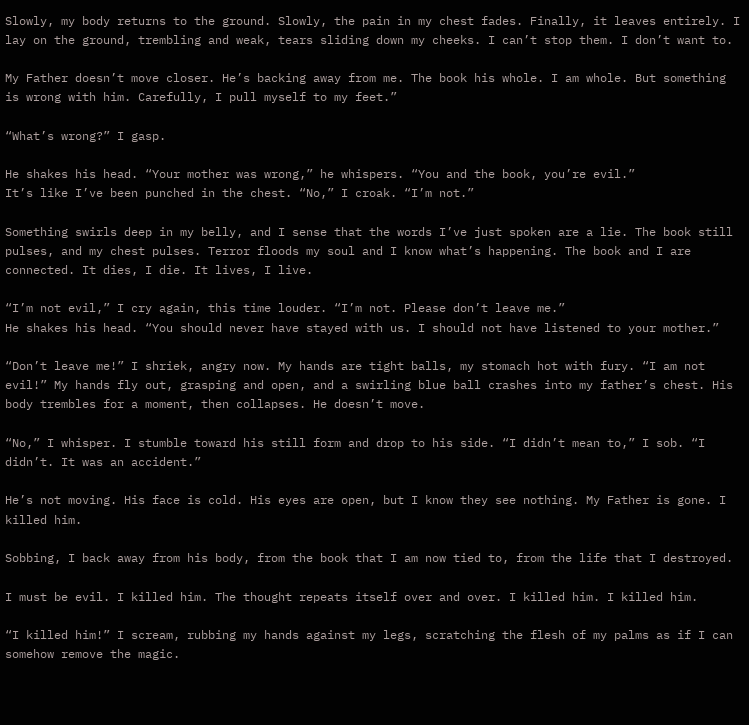Slowly, my body returns to the ground. Slowly, the pain in my chest fades. Finally, it leaves entirely. I lay on the ground, trembling and weak, tears sliding down my cheeks. I can’t stop them. I don’t want to.

My Father doesn’t move closer. He’s backing away from me. The book his whole. I am whole. But something is wrong with him. Carefully, I pull myself to my feet.”

“What’s wrong?” I gasp.

He shakes his head. “Your mother was wrong,” he whispers. “You and the book, you’re evil.”
It’s like I’ve been punched in the chest. “No,” I croak. “I’m not.”

Something swirls deep in my belly, and I sense that the words I’ve just spoken are a lie. The book still pulses, and my chest pulses. Terror floods my soul and I know what’s happening. The book and I are connected. It dies, I die. It lives, I live.

“I’m not evil,” I cry again, this time louder. “I’m not. Please don’t leave me.”
He shakes his head. “You should never have stayed with us. I should not have listened to your mother.”

“Don’t leave me!” I shriek, angry now. My hands are tight balls, my stomach hot with fury. “I am not evil!” My hands fly out, grasping and open, and a swirling blue ball crashes into my father’s chest. His body trembles for a moment, then collapses. He doesn’t move.

“No,” I whisper. I stumble toward his still form and drop to his side. “I didn’t mean to,” I sob. “I didn’t. It was an accident.”

He’s not moving. His face is cold. His eyes are open, but I know they see nothing. My Father is gone. I killed him.

Sobbing, I back away from his body, from the book that I am now tied to, from the life that I destroyed.

I must be evil. I killed him. The thought repeats itself over and over. I killed him. I killed him.

“I killed him!” I scream, rubbing my hands against my legs, scratching the flesh of my palms as if I can somehow remove the magic.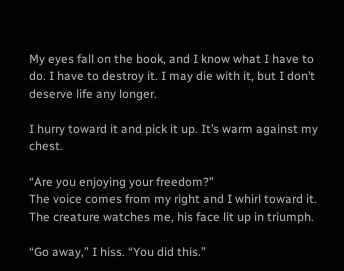My eyes fall on the book, and I know what I have to do. I have to destroy it. I may die with it, but I don’t deserve life any longer.

I hurry toward it and pick it up. It’s warm against my chest.

“Are you enjoying your freedom?”
The voice comes from my right and I whirl toward it. The creature watches me, his face lit up in triumph.

“Go away,” I hiss. “You did this.”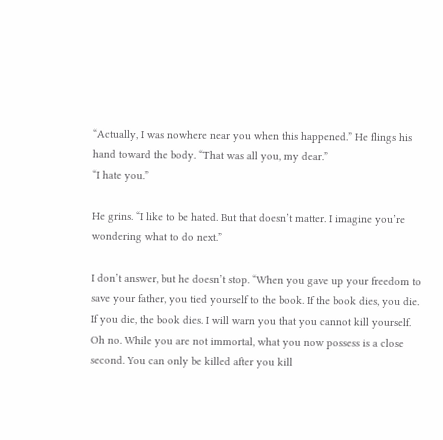“Actually, I was nowhere near you when this happened.” He flings his hand toward the body. “That was all you, my dear.”
“I hate you.”

He grins. “I like to be hated. But that doesn’t matter. I imagine you’re wondering what to do next.”

I don’t answer, but he doesn’t stop. “When you gave up your freedom to save your father, you tied yourself to the book. If the book dies, you die. If you die, the book dies. I will warn you that you cannot kill yourself. Oh no. While you are not immortal, what you now possess is a close second. You can only be killed after you kill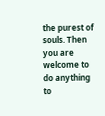the purest of souls. Then you are welcome to do anything to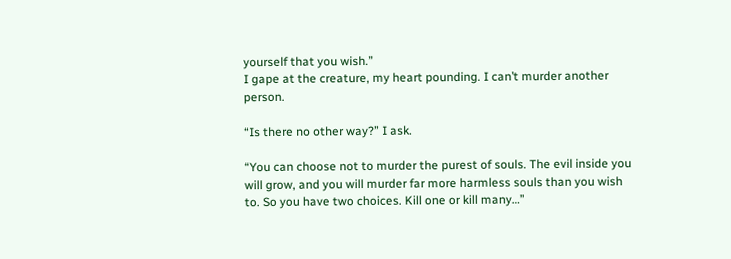yourself that you wish.”
I gape at the creature, my heart pounding. I can’t murder another person.

“Is there no other way?” I ask.

“You can choose not to murder the purest of souls. The evil inside you will grow, and you will murder far more harmless souls than you wish to. So you have two choices. Kill one or kill many…”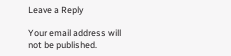Leave a Reply

Your email address will not be published.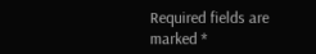Required fields are marked *